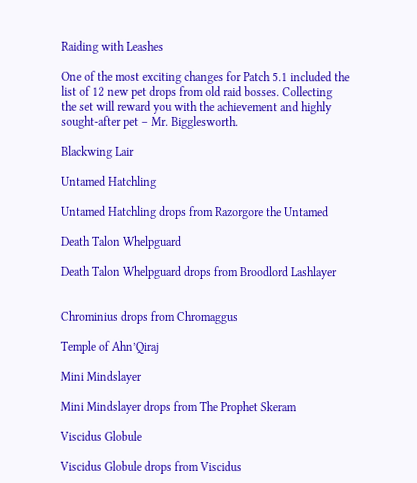Raiding with Leashes

One of the most exciting changes for Patch 5.1 included the list of 12 new pet drops from old raid bosses. Collecting the set will reward you with the achievement and highly sought-after pet – Mr. Bigglesworth.

Blackwing Lair

Untamed Hatchling

Untamed Hatchling drops from Razorgore the Untamed

Death Talon Whelpguard

Death Talon Whelpguard drops from Broodlord Lashlayer


Chrominius drops from Chromaggus

Temple of Ahn’Qiraj

Mini Mindslayer

Mini Mindslayer drops from The Prophet Skeram

Viscidus Globule

Viscidus Globule drops from Viscidus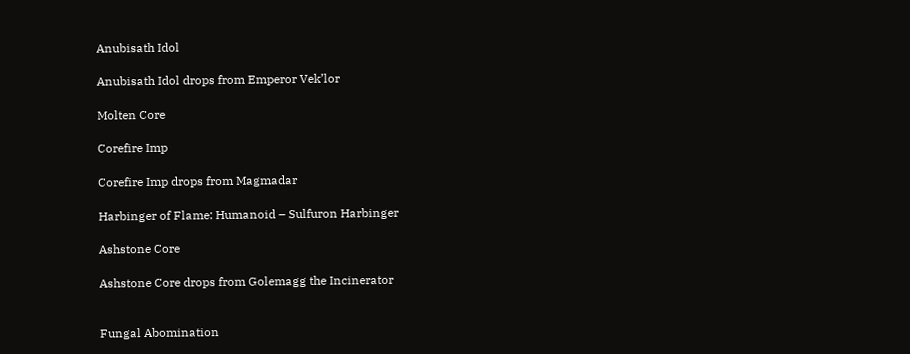Anubisath Idol

Anubisath Idol drops from Emperor Vek’lor

Molten Core

Corefire Imp

Corefire Imp drops from Magmadar

Harbinger of Flame: Humanoid – Sulfuron Harbinger

Ashstone Core

Ashstone Core drops from Golemagg the Incinerator


Fungal Abomination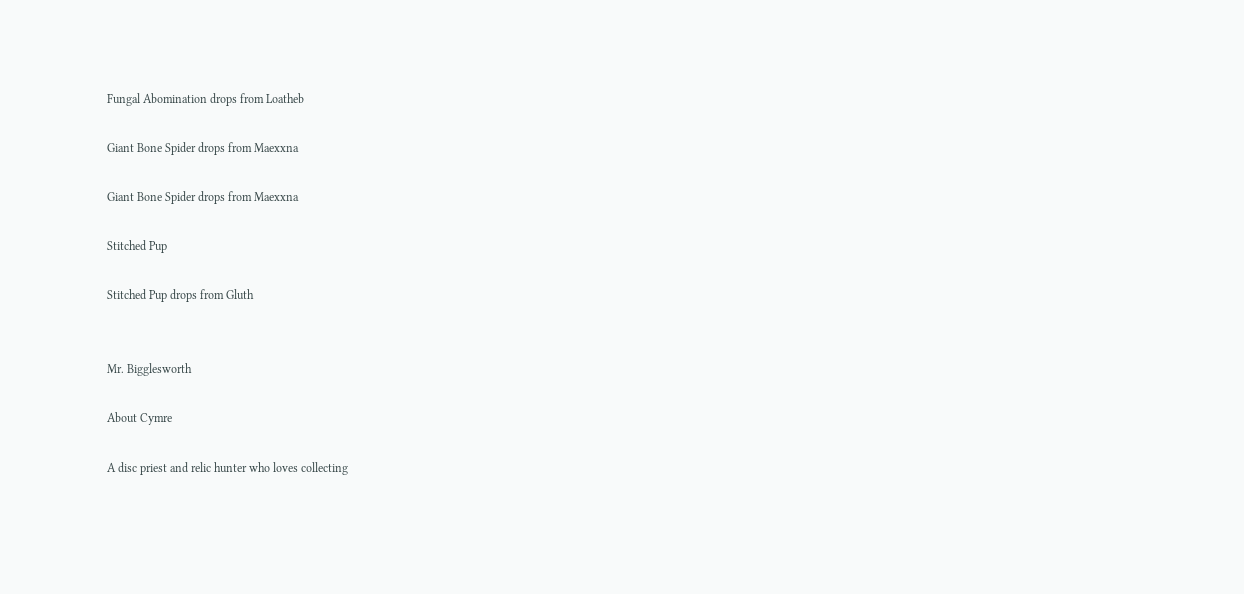Fungal Abomination drops from Loatheb

Giant Bone Spider drops from Maexxna

Giant Bone Spider drops from Maexxna

Stitched Pup

Stitched Pup drops from Gluth


Mr. Bigglesworth

About Cymre

A disc priest and relic hunter who loves collecting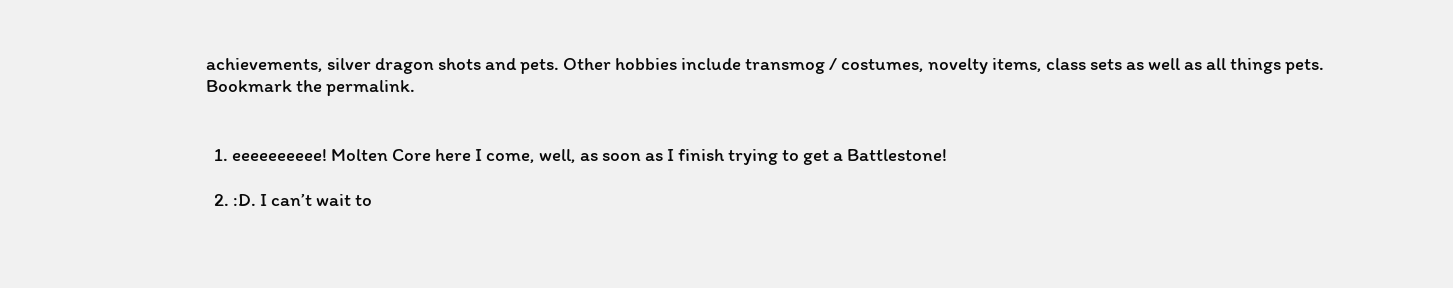achievements, silver dragon shots and pets. Other hobbies include transmog / costumes, novelty items, class sets as well as all things pets.
Bookmark the permalink.


  1. eeeeeeeeee! Molten Core here I come, well, as soon as I finish trying to get a Battlestone!

  2. :D. I can’t wait to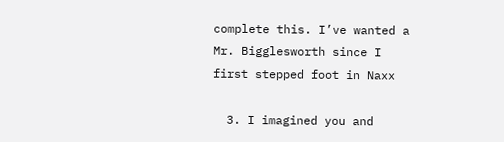complete this. I’ve wanted a Mr. Bigglesworth since I first stepped foot in Naxx

  3. I imagined you and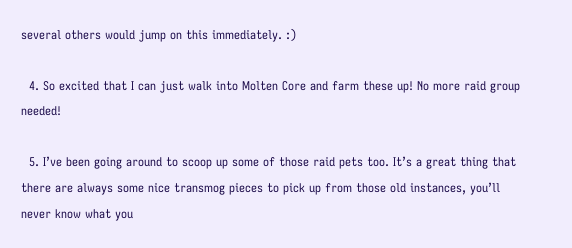several others would jump on this immediately. :)

  4. So excited that I can just walk into Molten Core and farm these up! No more raid group needed!

  5. I’ve been going around to scoop up some of those raid pets too. It’s a great thing that there are always some nice transmog pieces to pick up from those old instances, you’ll never know what you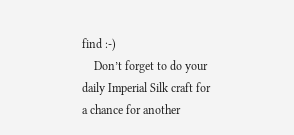find :-)
    Don’t forget to do your daily Imperial Silk craft for a chance for another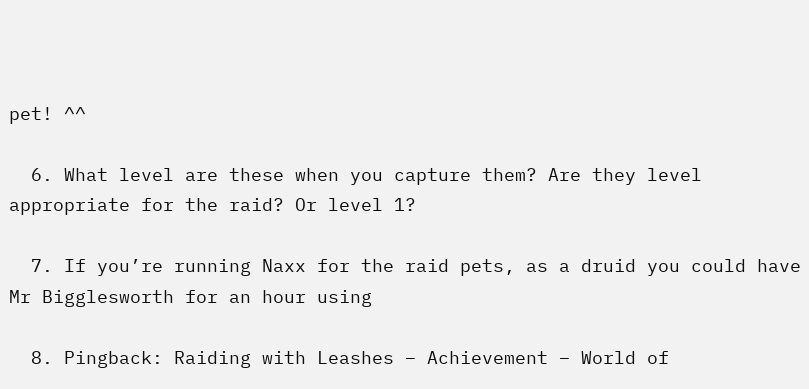pet! ^^

  6. What level are these when you capture them? Are they level appropriate for the raid? Or level 1?

  7. If you’re running Naxx for the raid pets, as a druid you could have Mr Bigglesworth for an hour using

  8. Pingback: Raiding with Leashes – Achievement – World of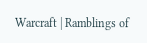Warcraft | Ramblings of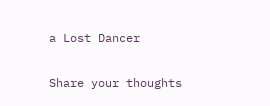a Lost Dancer

Share your thoughts